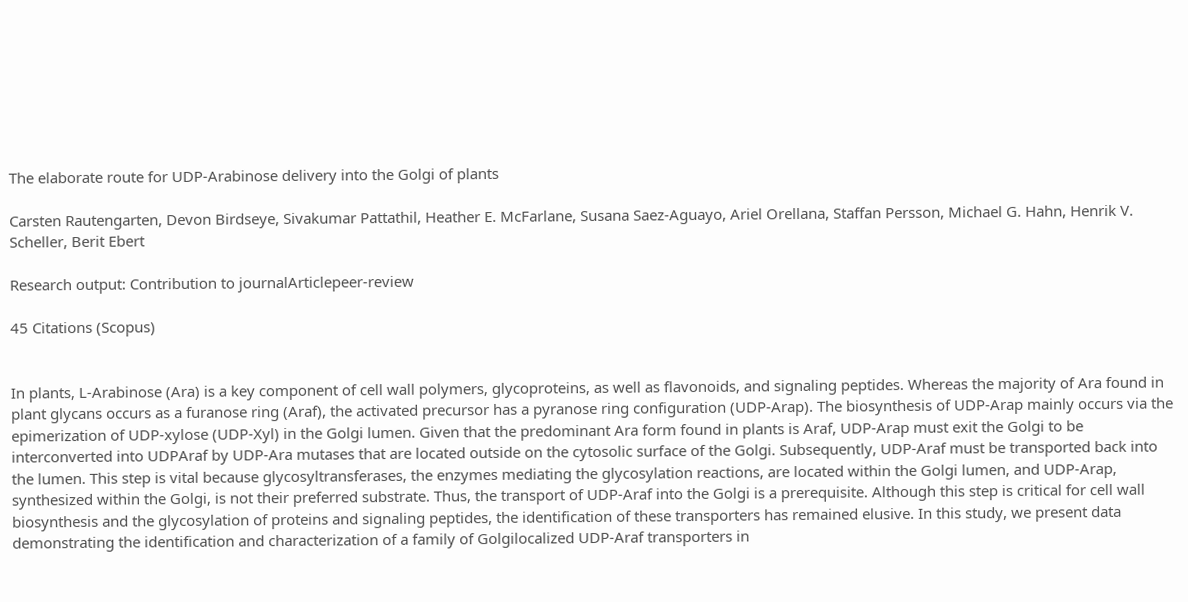The elaborate route for UDP-Arabinose delivery into the Golgi of plants

Carsten Rautengarten, Devon Birdseye, Sivakumar Pattathil, Heather E. McFarlane, Susana Saez-Aguayo, Ariel Orellana, Staffan Persson, Michael G. Hahn, Henrik V. Scheller, Berit Ebert

Research output: Contribution to journalArticlepeer-review

45 Citations (Scopus)


In plants, L-Arabinose (Ara) is a key component of cell wall polymers, glycoproteins, as well as flavonoids, and signaling peptides. Whereas the majority of Ara found in plant glycans occurs as a furanose ring (Araf), the activated precursor has a pyranose ring configuration (UDP-Arap). The biosynthesis of UDP-Arap mainly occurs via the epimerization of UDP-xylose (UDP-Xyl) in the Golgi lumen. Given that the predominant Ara form found in plants is Araf, UDP-Arap must exit the Golgi to be interconverted into UDPAraf by UDP-Ara mutases that are located outside on the cytosolic surface of the Golgi. Subsequently, UDP-Araf must be transported back into the lumen. This step is vital because glycosyltransferases, the enzymes mediating the glycosylation reactions, are located within the Golgi lumen, and UDP-Arap, synthesized within the Golgi, is not their preferred substrate. Thus, the transport of UDP-Araf into the Golgi is a prerequisite. Although this step is critical for cell wall biosynthesis and the glycosylation of proteins and signaling peptides, the identification of these transporters has remained elusive. In this study, we present data demonstrating the identification and characterization of a family of Golgilocalized UDP-Araf transporters in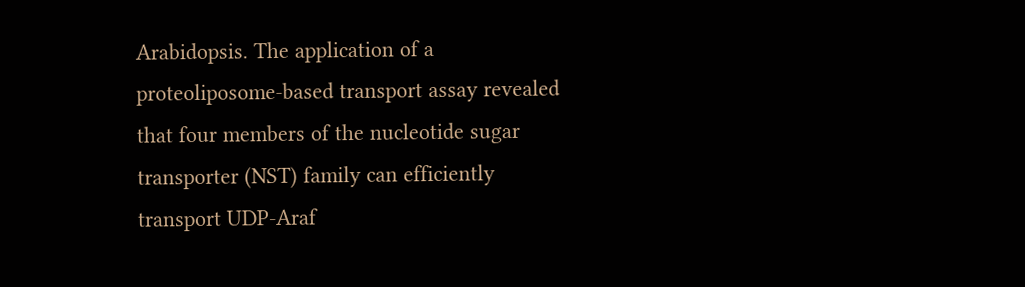Arabidopsis. The application of a proteoliposome-based transport assay revealed that four members of the nucleotide sugar transporter (NST) family can efficiently transport UDP-Araf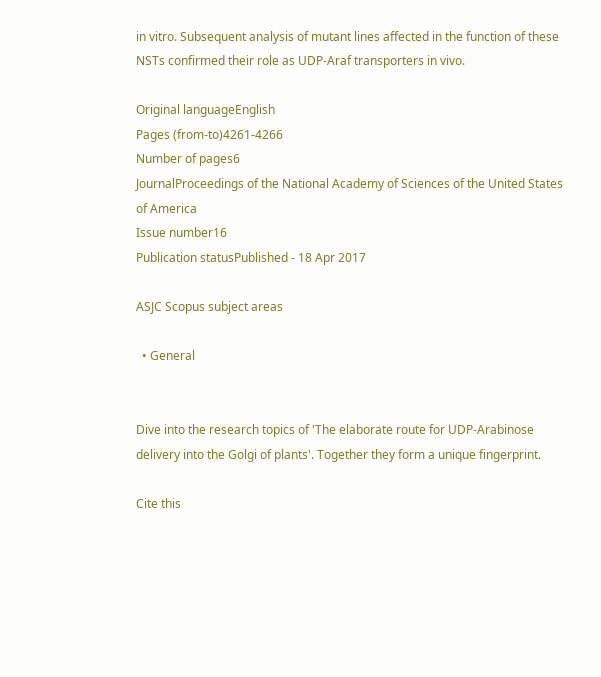in vitro. Subsequent analysis of mutant lines affected in the function of these NSTs confirmed their role as UDP-Araf transporters in vivo.

Original languageEnglish
Pages (from-to)4261-4266
Number of pages6
JournalProceedings of the National Academy of Sciences of the United States of America
Issue number16
Publication statusPublished - 18 Apr 2017

ASJC Scopus subject areas

  • General


Dive into the research topics of 'The elaborate route for UDP-Arabinose delivery into the Golgi of plants'. Together they form a unique fingerprint.

Cite this